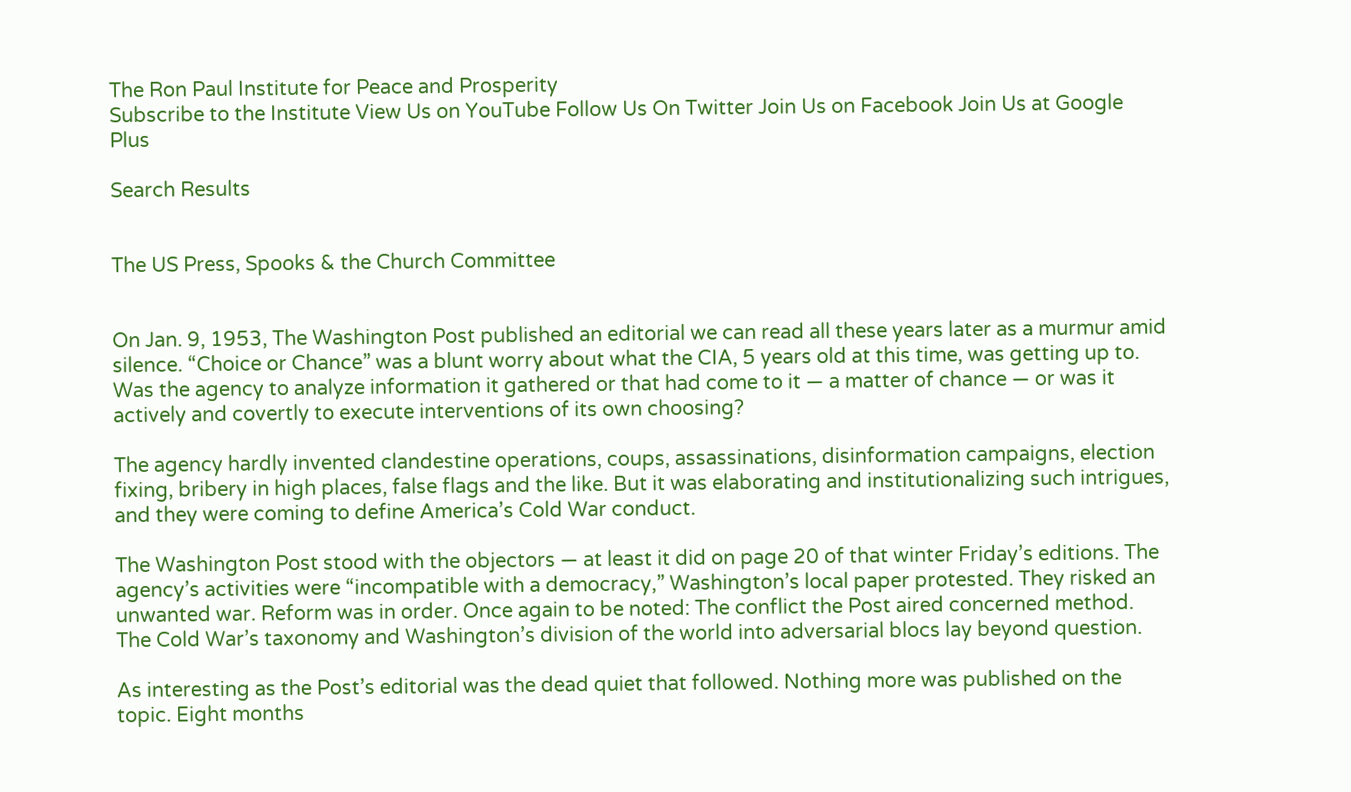The Ron Paul Institute for Peace and Prosperity
Subscribe to the Institute View Us on YouTube Follow Us On Twitter Join Us on Facebook Join Us at Google Plus

Search Results


The US Press, Spooks & the Church Committee


On Jan. 9, 1953, The Washington Post published an editorial we can read all these years later as a murmur amid silence. “Choice or Chance” was a blunt worry about what the CIA, 5 years old at this time, was getting up to. Was the agency to analyze information it gathered or that had come to it — a matter of chance — or was it actively and covertly to execute interventions of its own choosing?

The agency hardly invented clandestine operations, coups, assassinations, disinformation campaigns, election fixing, bribery in high places, false flags and the like. But it was elaborating and institutionalizing such intrigues, and they were coming to define America’s Cold War conduct.

The Washington Post stood with the objectors — at least it did on page 20 of that winter Friday’s editions. The agency’s activities were “incompatible with a democracy,” Washington’s local paper protested. They risked an unwanted war. Reform was in order. Once again to be noted: The conflict the Post aired concerned method. The Cold War’s taxonomy and Washington’s division of the world into adversarial blocs lay beyond question.

As interesting as the Post’s editorial was the dead quiet that followed. Nothing more was published on the topic. Eight months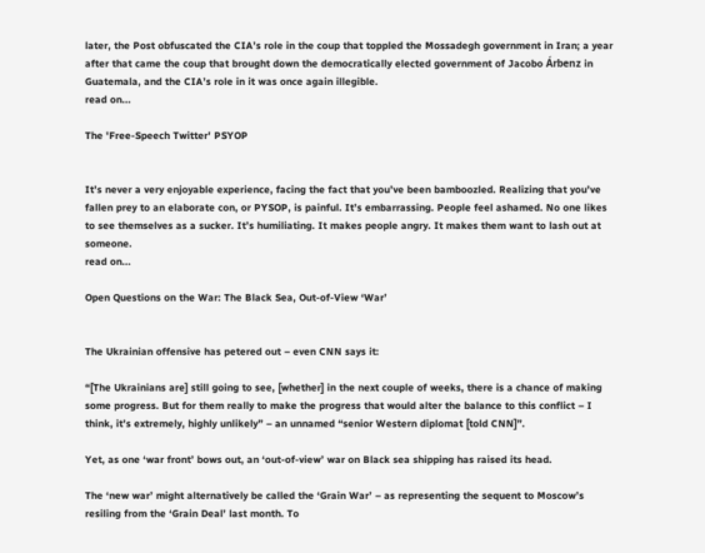later, the Post obfuscated the CIA’s role in the coup that toppled the Mossadegh government in Iran; a year after that came the coup that brought down the democratically elected government of Jacobo Árbenz in Guatemala, and the CIA’s role in it was once again illegible.
read on...

The 'Free-Speech Twitter' PSYOP


It’s never a very enjoyable experience, facing the fact that you’ve been bamboozled. Realizing that you’ve fallen prey to an elaborate con, or PYSOP, is painful. It’s embarrassing. People feel ashamed. No one likes to see themselves as a sucker. It’s humiliating. It makes people angry. It makes them want to lash out at someone.
read on...

Open Questions on the War: The Black Sea, Out-of-View ‘War’


The Ukrainian offensive has petered out – even CNN says it:

“[The Ukrainians are] still going to see, [whether] in the next couple of weeks, there is a chance of making some progress. But for them really to make the progress that would alter the balance to this conflict – I think, it’s extremely, highly unlikely” – an unnamed “senior Western diplomat [told CNN]”.

Yet, as one ‘war front’ bows out, an ‘out-of-view’ war on Black sea shipping has raised its head.

The ‘new war’ might alternatively be called the ‘Grain War’ – as representing the sequent to Moscow’s resiling from the ‘Grain Deal’ last month. To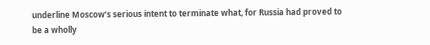underline Moscow’s serious intent to terminate what, for Russia had proved to be a wholly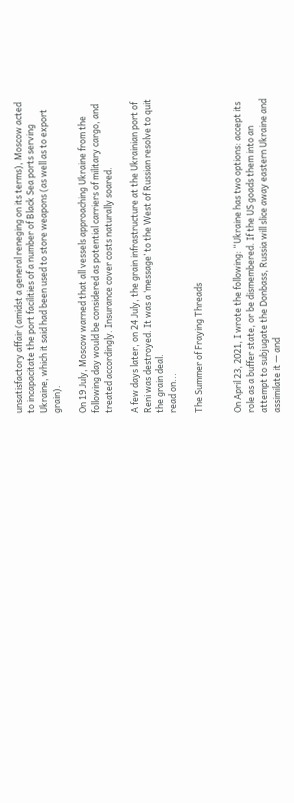unsatisfactory affair (amidst a general reneging on its terms), Moscow acted to incapacitate the port facilities of a number of Black Sea ports serving Ukraine, which it said had been used to store weapons (as well as to export grain).

On 19 July, Moscow warned that all vessels approaching Ukraine from the following day would be considered as potential carriers of military cargo, and treated accordingly. Insurance cover costs naturally soared.

A few days later, on 24 July, the grain infrastructure at the Ukrainian port of Reni was destroyed. It was a ‘message’ to the West of Russian resolve to quit the grain deal.
read on...

The Summer of Fraying Threads


On April 23, 2021, I wrote the following: “Ukraine has two options: accept its role as a buffer state, or be dismembered. If the US goads them into an attempt to subjugate the Donbass, Russia will slice away eastern Ukraine and assimilate it — and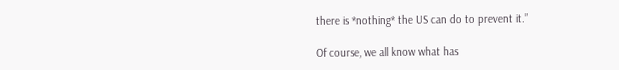there is *nothing* the US can do to prevent it.”

Of course, we all know what has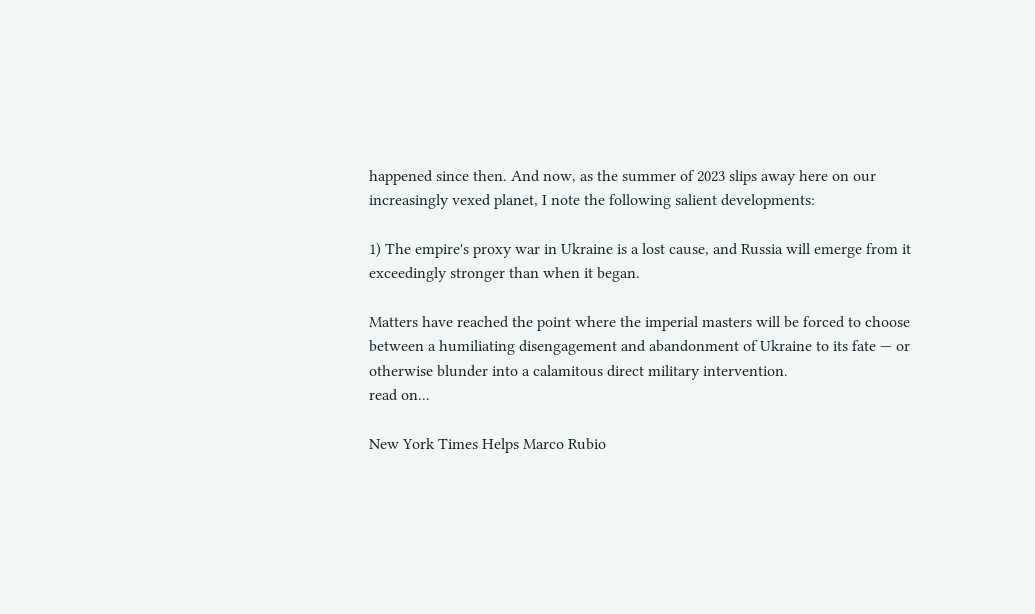happened since then. And now, as the summer of 2023 slips away here on our increasingly vexed planet, I note the following salient developments:

1) The empire's proxy war in Ukraine is a lost cause, and Russia will emerge from it exceedingly stronger than when it began.

Matters have reached the point where the imperial masters will be forced to choose between a humiliating disengagement and abandonment of Ukraine to its fate — or otherwise blunder into a calamitous direct military intervention.
read on...

New York Times Helps Marco Rubio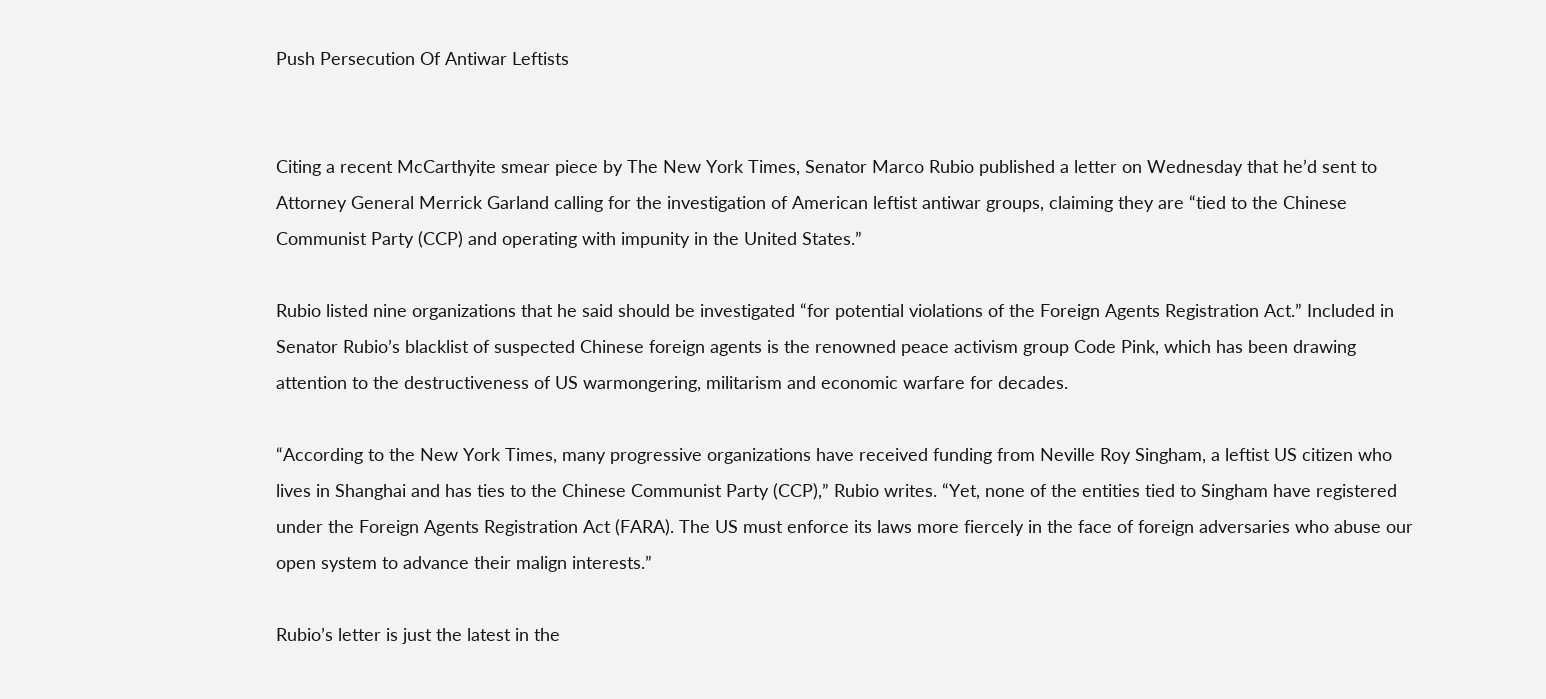Push Persecution Of Antiwar Leftists


Citing a recent McCarthyite smear piece by The New York Times, Senator Marco Rubio published a letter on Wednesday that he’d sent to Attorney General Merrick Garland calling for the investigation of American leftist antiwar groups, claiming they are “tied to the Chinese Communist Party (CCP) and operating with impunity in the United States.”

Rubio listed nine organizations that he said should be investigated “for potential violations of the Foreign Agents Registration Act.” Included in Senator Rubio’s blacklist of suspected Chinese foreign agents is the renowned peace activism group Code Pink, which has been drawing attention to the destructiveness of US warmongering, militarism and economic warfare for decades.

“According to the New York Times, many progressive organizations have received funding from Neville Roy Singham, a leftist US citizen who lives in Shanghai and has ties to the Chinese Communist Party (CCP),” Rubio writes. “Yet, none of the entities tied to Singham have registered under the Foreign Agents Registration Act (FARA). The US must enforce its laws more fiercely in the face of foreign adversaries who abuse our open system to advance their malign interests.”

Rubio’s letter is just the latest in the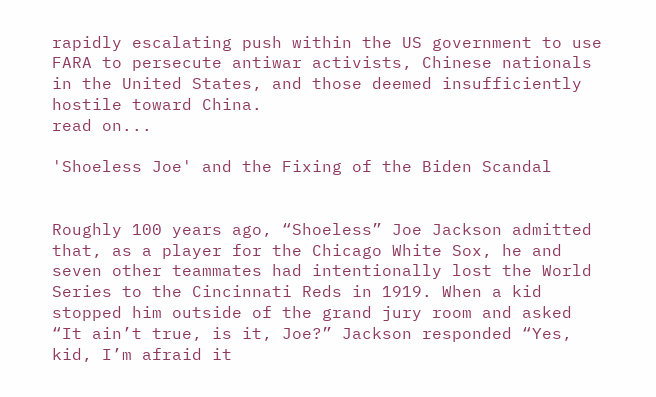rapidly escalating push within the US government to use FARA to persecute antiwar activists, Chinese nationals in the United States, and those deemed insufficiently hostile toward China.
read on...

'Shoeless Joe' and the Fixing of the Biden Scandal


Roughly 100 years ago, “Shoeless” Joe Jackson admitted that, as a player for the Chicago White Sox, he and seven other teammates had intentionally lost the World Series to the Cincinnati Reds in 1919. When a kid stopped him outside of the grand jury room and asked “It ain’t true, is it, Joe?” Jackson responded “Yes, kid, I’m afraid it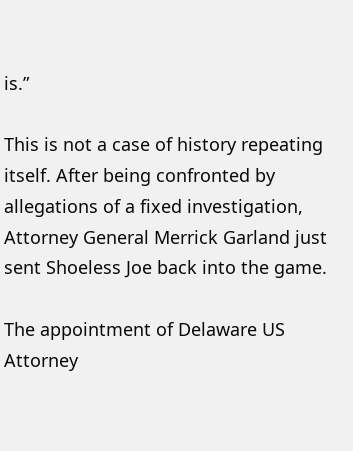is.”

This is not a case of history repeating itself. After being confronted by allegations of a fixed investigation, Attorney General Merrick Garland just sent Shoeless Joe back into the game.

The appointment of Delaware US Attorney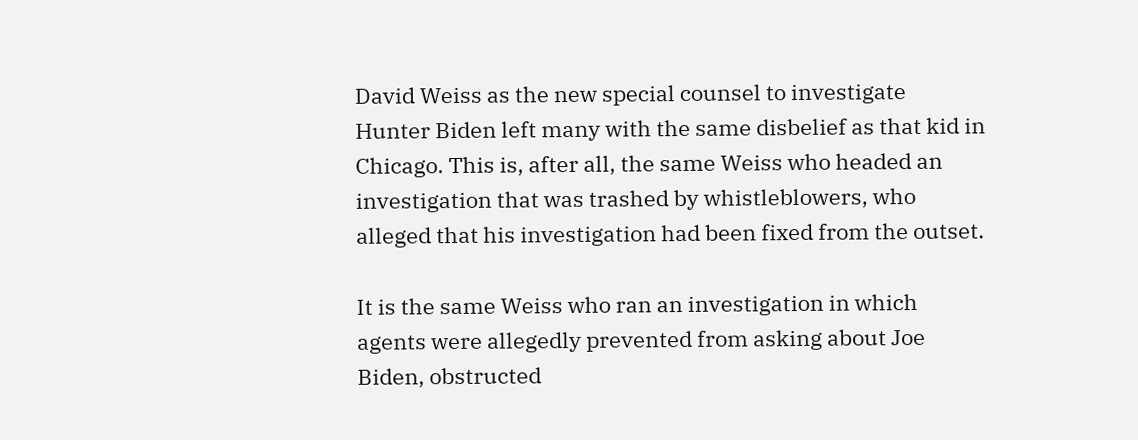David Weiss as the new special counsel to investigate Hunter Biden left many with the same disbelief as that kid in Chicago. This is, after all, the same Weiss who headed an investigation that was trashed by whistleblowers, who alleged that his investigation had been fixed from the outset.

It is the same Weiss who ran an investigation in which agents were allegedly prevented from asking about Joe Biden, obstructed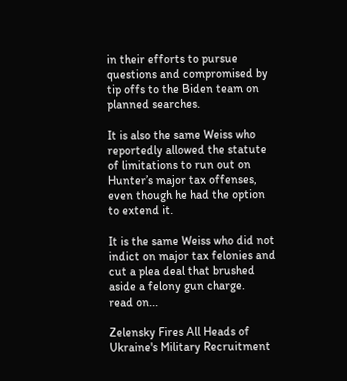in their efforts to pursue questions and compromised by tip offs to the Biden team on planned searches.

It is also the same Weiss who reportedly allowed the statute of limitations to run out on Hunter’s major tax offenses, even though he had the option to extend it.

It is the same Weiss who did not indict on major tax felonies and cut a plea deal that brushed aside a felony gun charge.
read on...

Zelensky Fires All Heads of Ukraine's Military Recruitment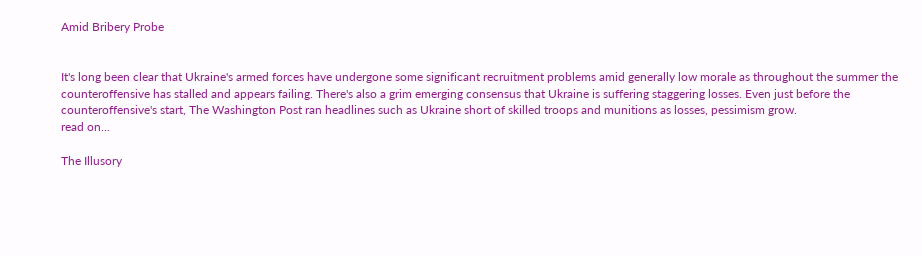Amid Bribery Probe


It's long been clear that Ukraine's armed forces have undergone some significant recruitment problems amid generally low morale as throughout the summer the counteroffensive has stalled and appears failing. There's also a grim emerging consensus that Ukraine is suffering staggering losses. Even just before the counteroffensive's start, The Washington Post ran headlines such as Ukraine short of skilled troops and munitions as losses, pessimism grow.
read on...

The Illusory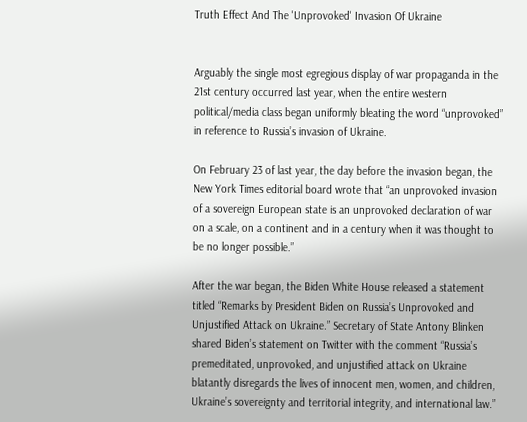Truth Effect And The 'Unprovoked' Invasion Of Ukraine


Arguably the single most egregious display of war propaganda in the 21st century occurred last year, when the entire western political/media class began uniformly bleating the word “unprovoked” in reference to Russia’s invasion of Ukraine.

On February 23 of last year, the day before the invasion began, the New York Times editorial board wrote that “an unprovoked invasion of a sovereign European state is an unprovoked declaration of war on a scale, on a continent and in a century when it was thought to be no longer possible.”

After the war began, the Biden White House released a statement titled “Remarks by President Biden on Russia’s Unprovoked and Unjustified Attack on Ukraine.” Secretary of State Antony Blinken shared Biden’s statement on Twitter with the comment “Russia’s premeditated, unprovoked, and unjustified attack on Ukraine blatantly disregards the lives of innocent men, women, and children, Ukraine’s sovereignty and territorial integrity, and international law.”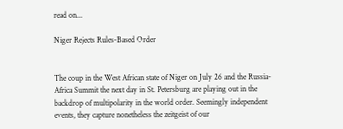read on...

Niger Rejects Rules-Based Order


The coup in the West African state of Niger on July 26 and the Russia-Africa Summit the next day in St. Petersburg are playing out in the backdrop of multipolarity in the world order. Seemingly independent events, they capture nonetheless the zeitgeist of our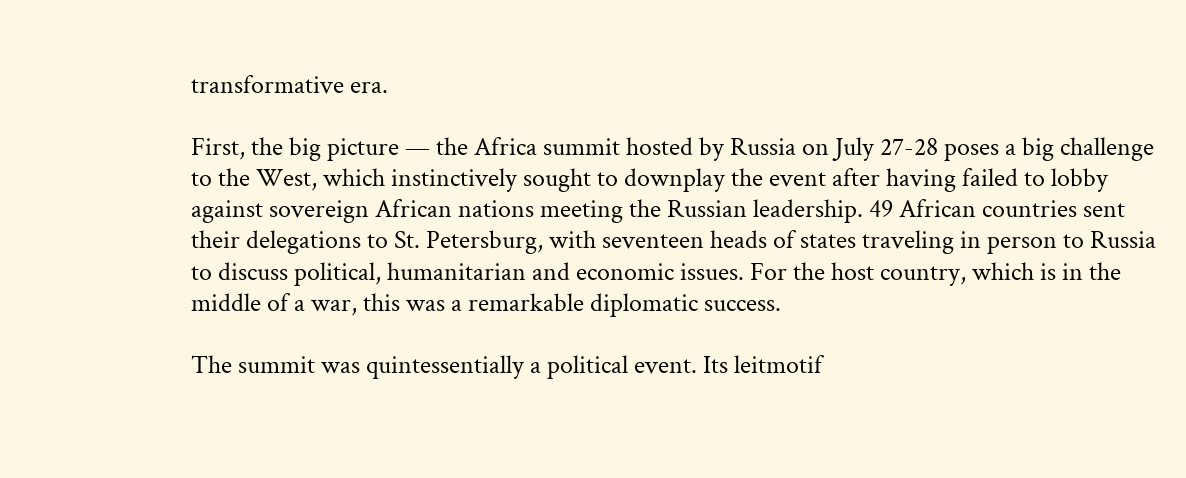transformative era.

First, the big picture — the Africa summit hosted by Russia on July 27-28 poses a big challenge to the West, which instinctively sought to downplay the event after having failed to lobby against sovereign African nations meeting the Russian leadership. 49 African countries sent their delegations to St. Petersburg, with seventeen heads of states traveling in person to Russia to discuss political, humanitarian and economic issues. For the host country, which is in the middle of a war, this was a remarkable diplomatic success.

The summit was quintessentially a political event. Its leitmotif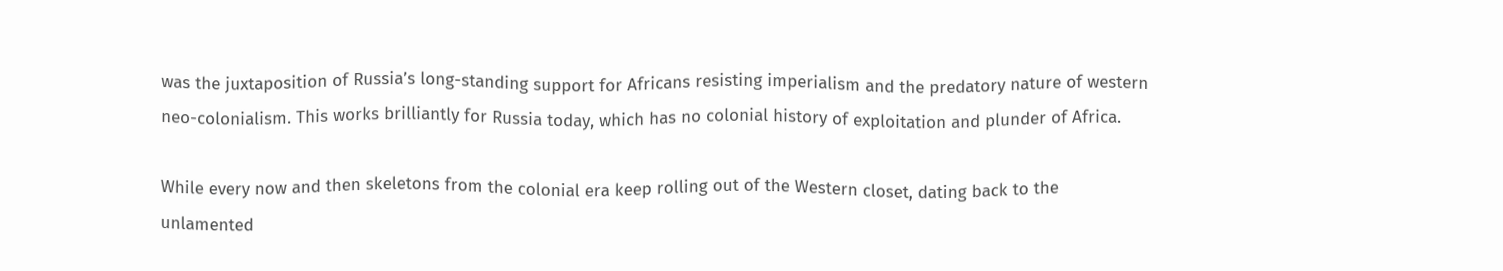was the juxtaposition of Russia’s long-standing support for Africans resisting imperialism and the predatory nature of western neo-colonialism. This works brilliantly for Russia today, which has no colonial history of exploitation and plunder of Africa.

While every now and then skeletons from the colonial era keep rolling out of the Western closet, dating back to the unlamented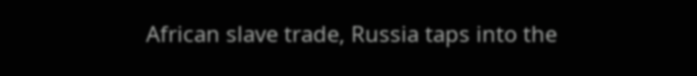African slave trade, Russia taps into the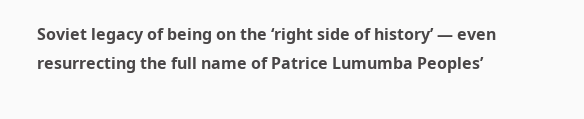Soviet legacy of being on the ‘right side of history’ — even resurrecting the full name of Patrice Lumumba Peoples’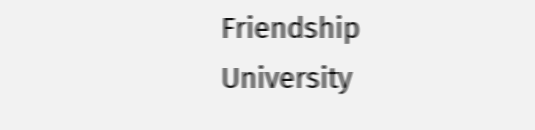Friendship University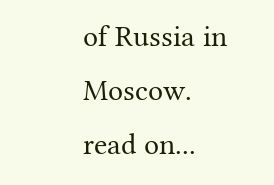of Russia in Moscow.
read on...